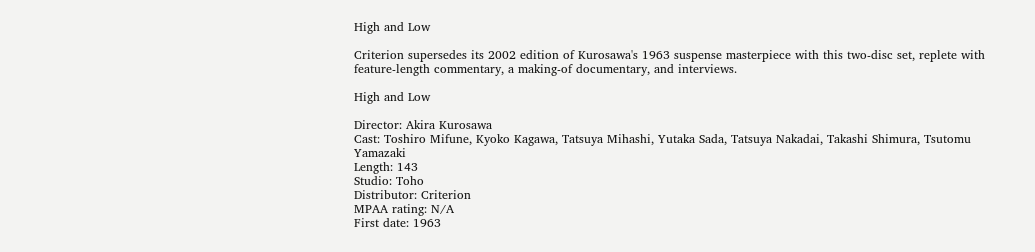High and Low

Criterion supersedes its 2002 edition of Kurosawa's 1963 suspense masterpiece with this two-disc set, replete with feature-length commentary, a making-of documentary, and interviews.

High and Low

Director: Akira Kurosawa
Cast: Toshiro Mifune, Kyoko Kagawa, Tatsuya Mihashi, Yutaka Sada, Tatsuya Nakadai, Takashi Shimura, Tsutomu Yamazaki
Length: 143
Studio: Toho
Distributor: Criterion
MPAA rating: N/A
First date: 1963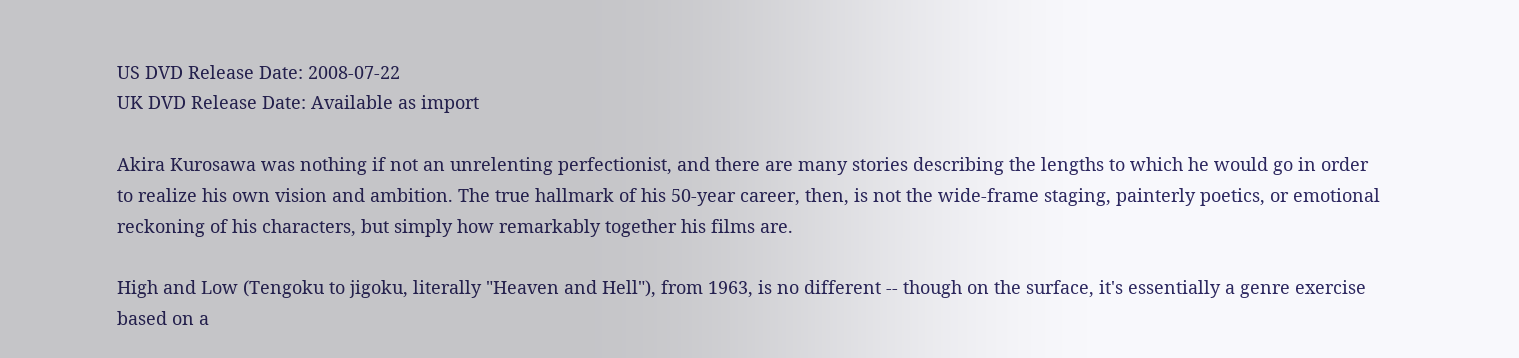US DVD Release Date: 2008-07-22
UK DVD Release Date: Available as import

Akira Kurosawa was nothing if not an unrelenting perfectionist, and there are many stories describing the lengths to which he would go in order to realize his own vision and ambition. The true hallmark of his 50-year career, then, is not the wide-frame staging, painterly poetics, or emotional reckoning of his characters, but simply how remarkably together his films are.

High and Low (Tengoku to jigoku, literally "Heaven and Hell"), from 1963, is no different -- though on the surface, it's essentially a genre exercise based on a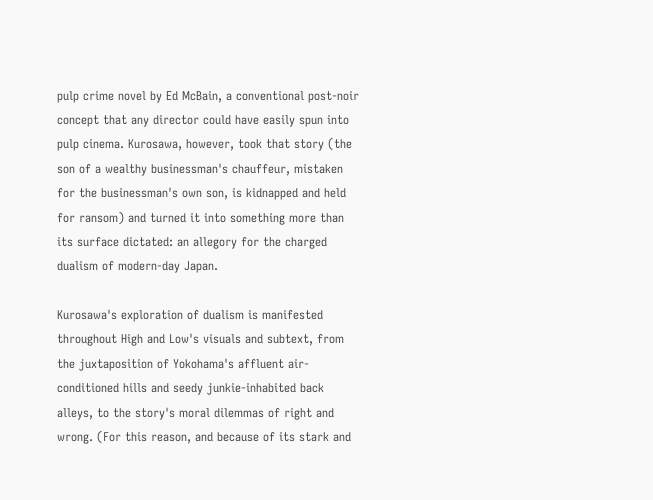pulp crime novel by Ed McBain, a conventional post-noir concept that any director could have easily spun into pulp cinema. Kurosawa, however, took that story (the son of a wealthy businessman's chauffeur, mistaken for the businessman's own son, is kidnapped and held for ransom) and turned it into something more than its surface dictated: an allegory for the charged dualism of modern-day Japan.

Kurosawa's exploration of dualism is manifested throughout High and Low's visuals and subtext, from the juxtaposition of Yokohama's affluent air-conditioned hills and seedy junkie-inhabited back alleys, to the story's moral dilemmas of right and wrong. (For this reason, and because of its stark and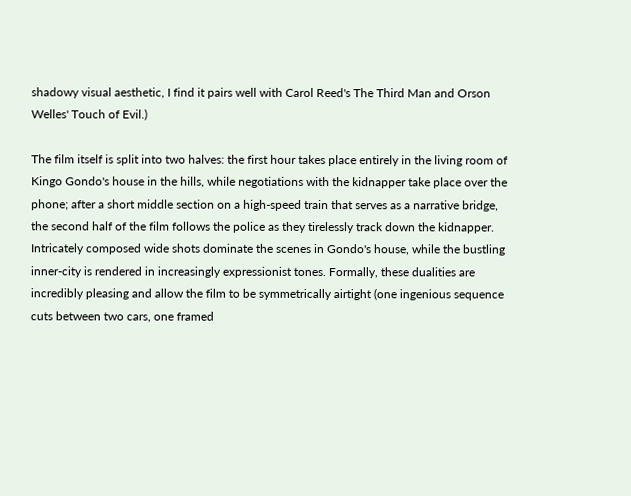shadowy visual aesthetic, I find it pairs well with Carol Reed's The Third Man and Orson Welles' Touch of Evil.)

The film itself is split into two halves: the first hour takes place entirely in the living room of Kingo Gondo's house in the hills, while negotiations with the kidnapper take place over the phone; after a short middle section on a high-speed train that serves as a narrative bridge, the second half of the film follows the police as they tirelessly track down the kidnapper. Intricately composed wide shots dominate the scenes in Gondo's house, while the bustling inner-city is rendered in increasingly expressionist tones. Formally, these dualities are incredibly pleasing and allow the film to be symmetrically airtight (one ingenious sequence cuts between two cars, one framed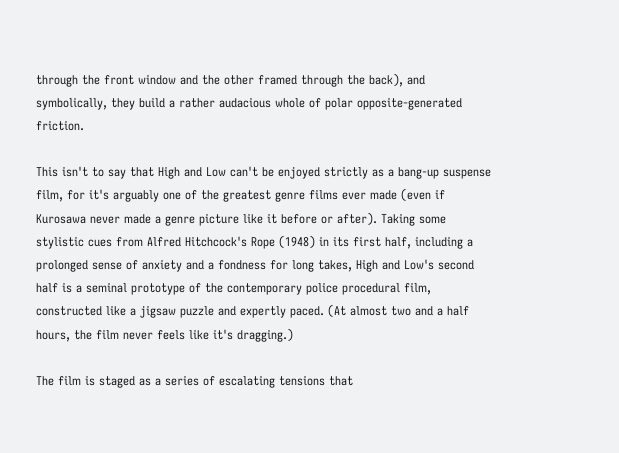through the front window and the other framed through the back), and symbolically, they build a rather audacious whole of polar opposite-generated friction.

This isn't to say that High and Low can't be enjoyed strictly as a bang-up suspense film, for it's arguably one of the greatest genre films ever made (even if Kurosawa never made a genre picture like it before or after). Taking some stylistic cues from Alfred Hitchcock's Rope (1948) in its first half, including a prolonged sense of anxiety and a fondness for long takes, High and Low's second half is a seminal prototype of the contemporary police procedural film, constructed like a jigsaw puzzle and expertly paced. (At almost two and a half hours, the film never feels like it's dragging.)

The film is staged as a series of escalating tensions that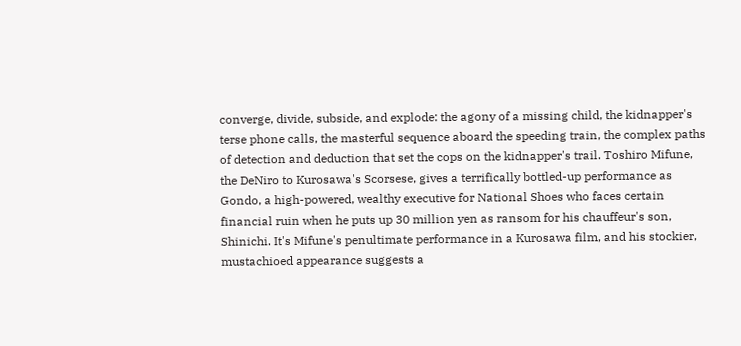converge, divide, subside, and explode: the agony of a missing child, the kidnapper's terse phone calls, the masterful sequence aboard the speeding train, the complex paths of detection and deduction that set the cops on the kidnapper's trail. Toshiro Mifune, the DeNiro to Kurosawa's Scorsese, gives a terrifically bottled-up performance as Gondo, a high-powered, wealthy executive for National Shoes who faces certain financial ruin when he puts up 30 million yen as ransom for his chauffeur's son, Shinichi. It's Mifune's penultimate performance in a Kurosawa film, and his stockier, mustachioed appearance suggests a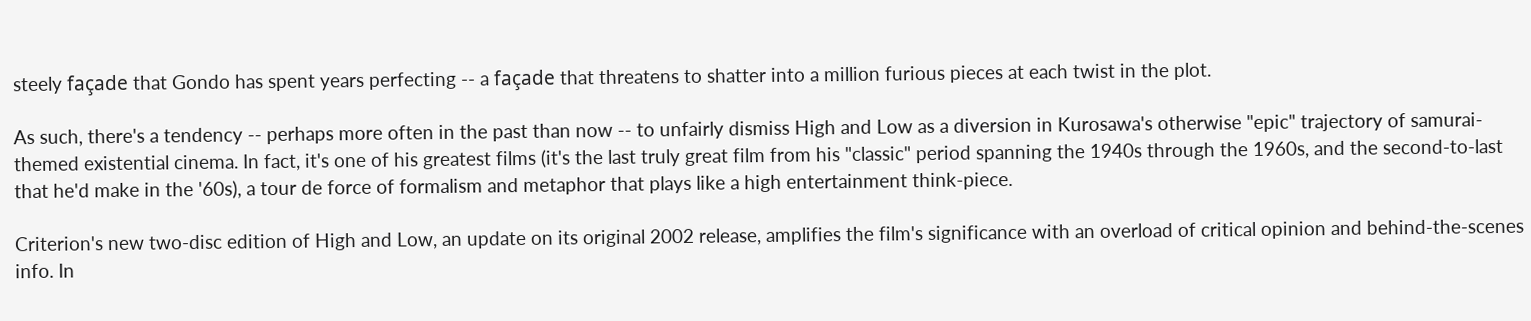steely façade that Gondo has spent years perfecting -- a façade that threatens to shatter into a million furious pieces at each twist in the plot.

As such, there's a tendency -- perhaps more often in the past than now -- to unfairly dismiss High and Low as a diversion in Kurosawa's otherwise "epic" trajectory of samurai-themed existential cinema. In fact, it's one of his greatest films (it's the last truly great film from his "classic" period spanning the 1940s through the 1960s, and the second-to-last that he'd make in the '60s), a tour de force of formalism and metaphor that plays like a high entertainment think-piece.

Criterion's new two-disc edition of High and Low, an update on its original 2002 release, amplifies the film's significance with an overload of critical opinion and behind-the-scenes info. In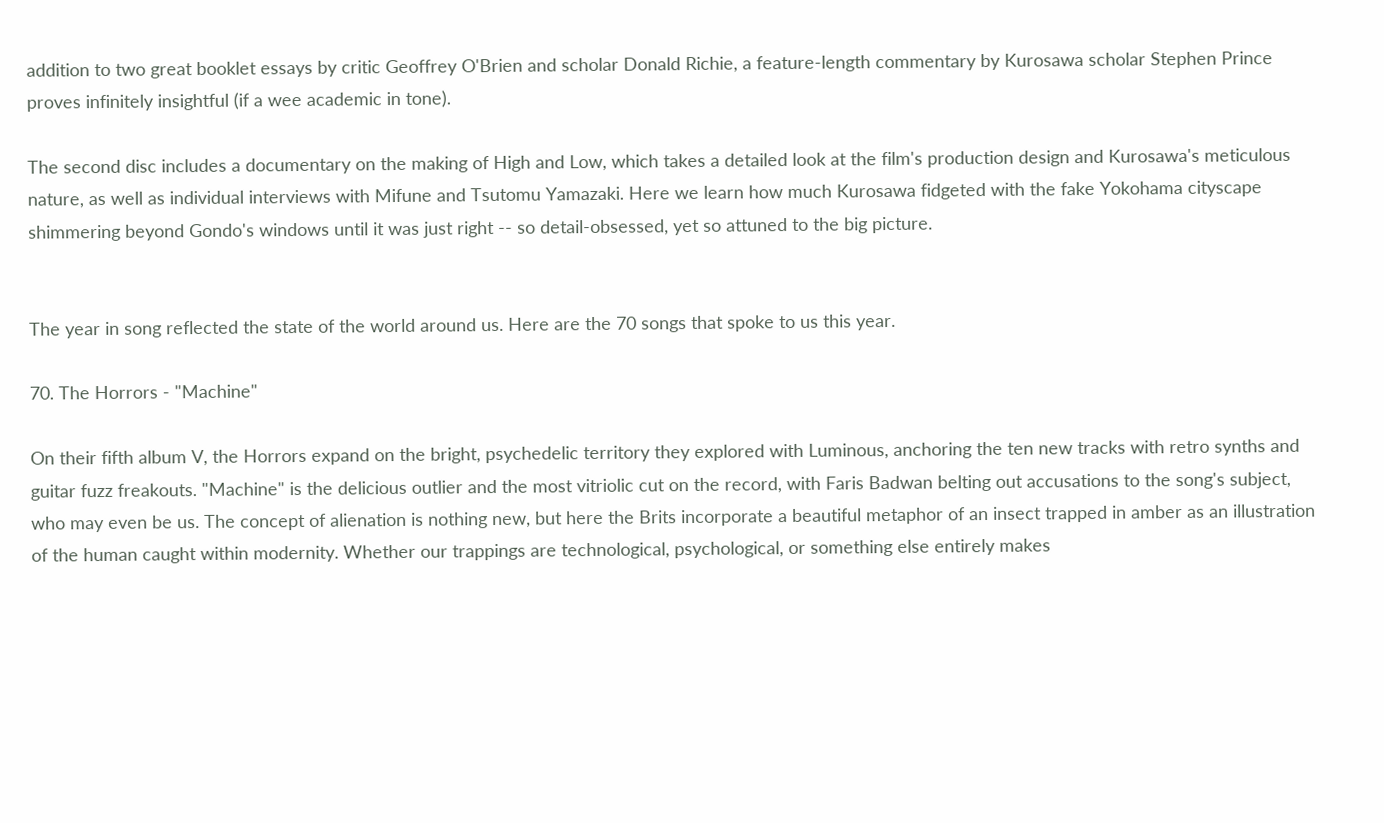addition to two great booklet essays by critic Geoffrey O'Brien and scholar Donald Richie, a feature-length commentary by Kurosawa scholar Stephen Prince proves infinitely insightful (if a wee academic in tone).

The second disc includes a documentary on the making of High and Low, which takes a detailed look at the film's production design and Kurosawa's meticulous nature, as well as individual interviews with Mifune and Tsutomu Yamazaki. Here we learn how much Kurosawa fidgeted with the fake Yokohama cityscape shimmering beyond Gondo's windows until it was just right -- so detail-obsessed, yet so attuned to the big picture.


The year in song reflected the state of the world around us. Here are the 70 songs that spoke to us this year.

70. The Horrors - "Machine"

On their fifth album V, the Horrors expand on the bright, psychedelic territory they explored with Luminous, anchoring the ten new tracks with retro synths and guitar fuzz freakouts. "Machine" is the delicious outlier and the most vitriolic cut on the record, with Faris Badwan belting out accusations to the song's subject, who may even be us. The concept of alienation is nothing new, but here the Brits incorporate a beautiful metaphor of an insect trapped in amber as an illustration of the human caught within modernity. Whether our trappings are technological, psychological, or something else entirely makes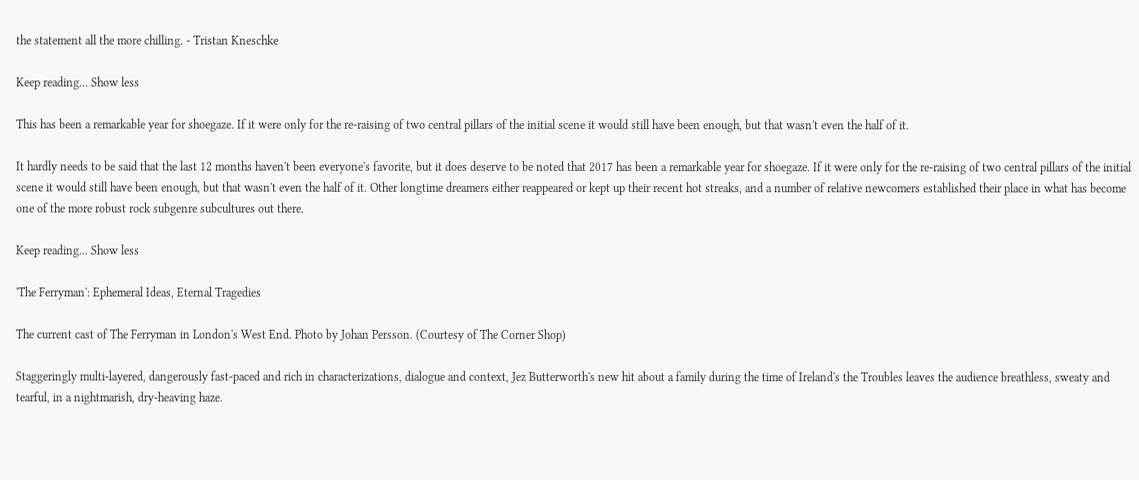the statement all the more chilling. - Tristan Kneschke

Keep reading... Show less

This has been a remarkable year for shoegaze. If it were only for the re-raising of two central pillars of the initial scene it would still have been enough, but that wasn't even the half of it.

It hardly needs to be said that the last 12 months haven't been everyone's favorite, but it does deserve to be noted that 2017 has been a remarkable year for shoegaze. If it were only for the re-raising of two central pillars of the initial scene it would still have been enough, but that wasn't even the half of it. Other longtime dreamers either reappeared or kept up their recent hot streaks, and a number of relative newcomers established their place in what has become one of the more robust rock subgenre subcultures out there.

Keep reading... Show less

'The Ferryman': Ephemeral Ideas, Eternal Tragedies

The current cast of The Ferryman in London's West End. Photo by Johan Persson. (Courtesy of The Corner Shop)

Staggeringly multi-layered, dangerously fast-paced and rich in characterizations, dialogue and context, Jez Butterworth's new hit about a family during the time of Ireland's the Troubles leaves the audience breathless, sweaty and tearful, in a nightmarish, dry-heaving haze.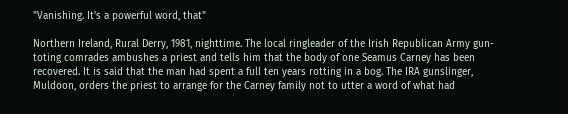"Vanishing. It's a powerful word, that"

Northern Ireland, Rural Derry, 1981, nighttime. The local ringleader of the Irish Republican Army gun-toting comrades ambushes a priest and tells him that the body of one Seamus Carney has been recovered. It is said that the man had spent a full ten years rotting in a bog. The IRA gunslinger, Muldoon, orders the priest to arrange for the Carney family not to utter a word of what had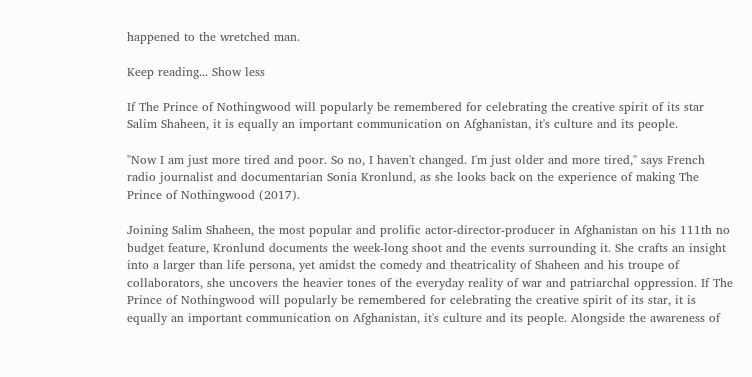happened to the wretched man.

Keep reading... Show less

If The Prince of Nothingwood will popularly be remembered for celebrating the creative spirit of its star Salim Shaheen, it is equally an important communication on Afghanistan, it's culture and its people.

"Now I am just more tired and poor. So no, I haven't changed. I'm just older and more tired," says French radio journalist and documentarian Sonia Kronlund, as she looks back on the experience of making The Prince of Nothingwood (2017).

Joining Salim Shaheen, the most popular and prolific actor-director-producer in Afghanistan on his 111th no budget feature, Kronlund documents the week-long shoot and the events surrounding it. She crafts an insight into a larger than life persona, yet amidst the comedy and theatricality of Shaheen and his troupe of collaborators, she uncovers the heavier tones of the everyday reality of war and patriarchal oppression. If The Prince of Nothingwood will popularly be remembered for celebrating the creative spirit of its star, it is equally an important communication on Afghanistan, it's culture and its people. Alongside the awareness of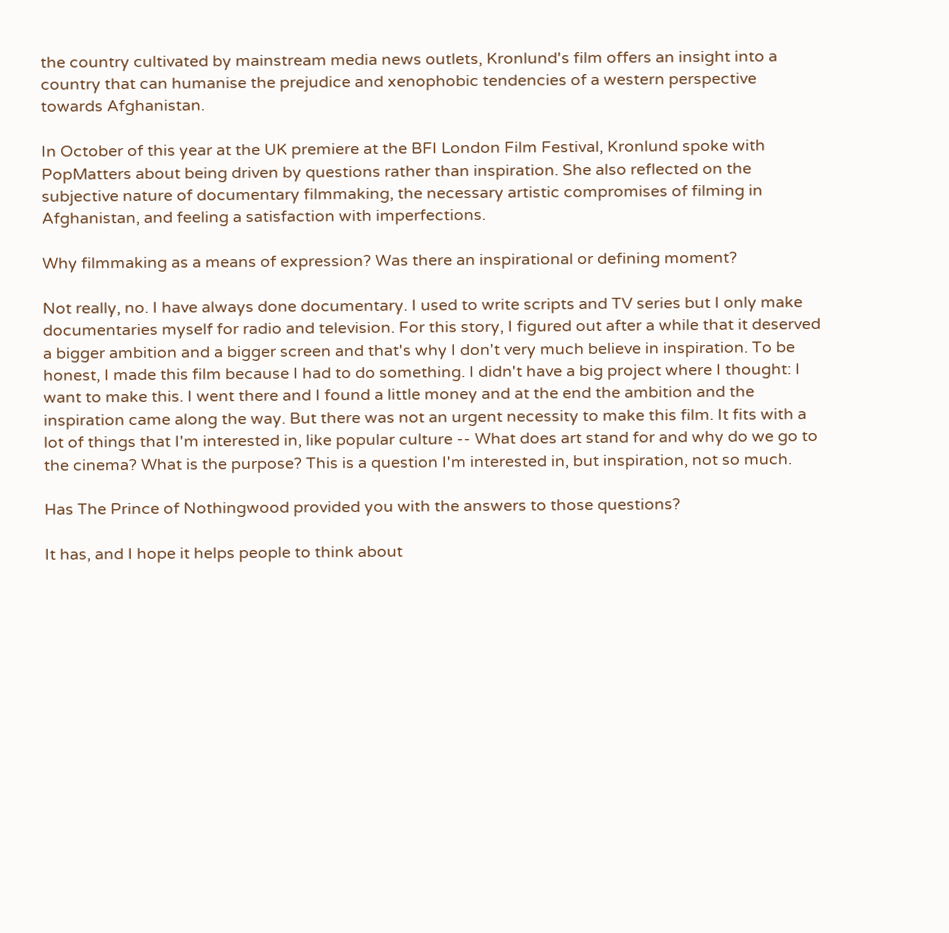the country cultivated by mainstream media news outlets, Kronlund's film offers an insight into a country that can humanise the prejudice and xenophobic tendencies of a western perspective towards Afghanistan.

In October of this year at the UK premiere at the BFI London Film Festival, Kronlund spoke with PopMatters about being driven by questions rather than inspiration. She also reflected on the subjective nature of documentary filmmaking, the necessary artistic compromises of filming in Afghanistan, and feeling a satisfaction with imperfections.

Why filmmaking as a means of expression? Was there an inspirational or defining moment?

Not really, no. I have always done documentary. I used to write scripts and TV series but I only make documentaries myself for radio and television. For this story, I figured out after a while that it deserved a bigger ambition and a bigger screen and that's why I don't very much believe in inspiration. To be honest, I made this film because I had to do something. I didn't have a big project where I thought: I want to make this. I went there and I found a little money and at the end the ambition and the inspiration came along the way. But there was not an urgent necessity to make this film. It fits with a lot of things that I'm interested in, like popular culture -- What does art stand for and why do we go to the cinema? What is the purpose? This is a question I'm interested in, but inspiration, not so much.

Has The Prince of Nothingwood provided you with the answers to those questions?

It has, and I hope it helps people to think about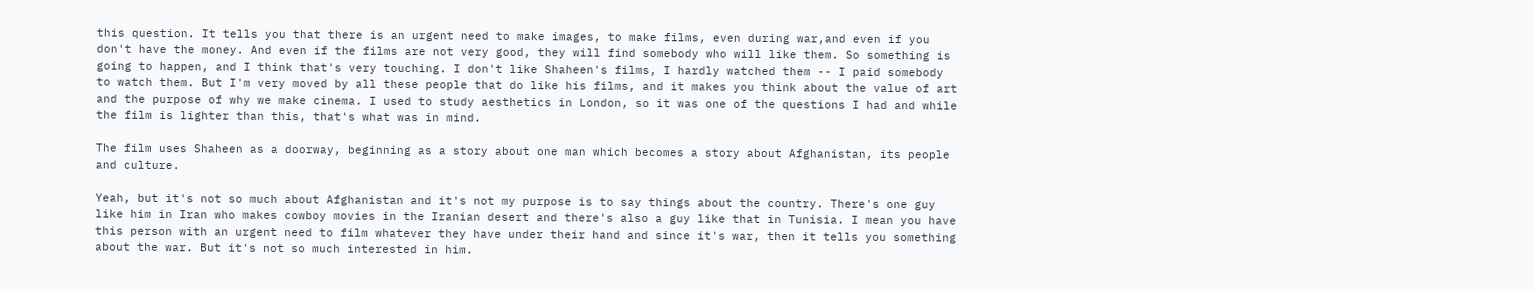this question. It tells you that there is an urgent need to make images, to make films, even during war,and even if you don't have the money. And even if the films are not very good, they will find somebody who will like them. So something is going to happen, and I think that's very touching. I don't like Shaheen's films, I hardly watched them -- I paid somebody to watch them. But I'm very moved by all these people that do like his films, and it makes you think about the value of art and the purpose of why we make cinema. I used to study aesthetics in London, so it was one of the questions I had and while the film is lighter than this, that's what was in mind.

The film uses Shaheen as a doorway, beginning as a story about one man which becomes a story about Afghanistan, its people and culture.

Yeah, but it's not so much about Afghanistan and it's not my purpose is to say things about the country. There's one guy like him in Iran who makes cowboy movies in the Iranian desert and there's also a guy like that in Tunisia. I mean you have this person with an urgent need to film whatever they have under their hand and since it's war, then it tells you something about the war. But it's not so much interested in him.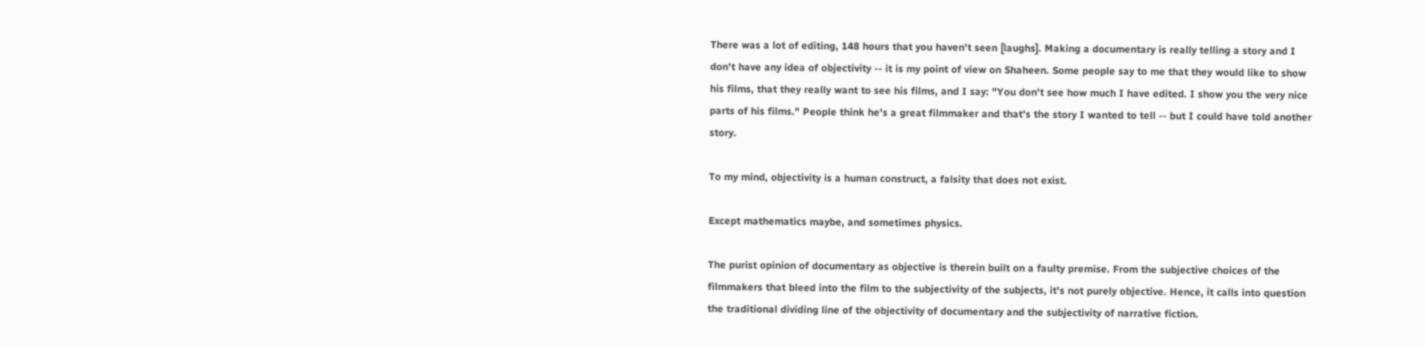There was a lot of editing, 148 hours that you haven't seen [laughs]. Making a documentary is really telling a story and I don't have any idea of objectivity -- it is my point of view on Shaheen. Some people say to me that they would like to show his films, that they really want to see his films, and I say: "You don't see how much I have edited. I show you the very nice parts of his films." People think he's a great filmmaker and that's the story I wanted to tell -- but I could have told another story.

To my mind, objectivity is a human construct, a falsity that does not exist.

Except mathematics maybe, and sometimes physics.

The purist opinion of documentary as objective is therein built on a faulty premise. From the subjective choices of the filmmakers that bleed into the film to the subjectivity of the subjects, it's not purely objective. Hence, it calls into question the traditional dividing line of the objectivity of documentary and the subjectivity of narrative fiction.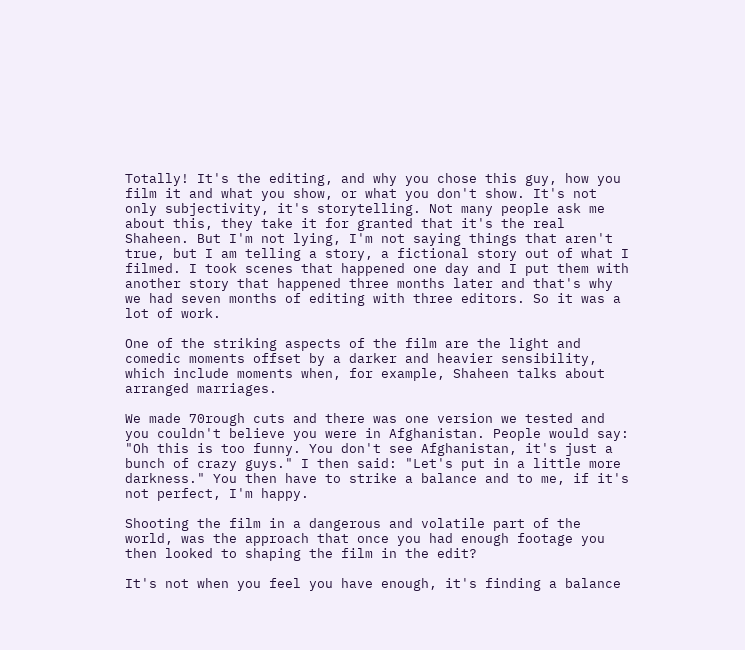Totally! It's the editing, and why you chose this guy, how you film it and what you show, or what you don't show. It's not only subjectivity, it's storytelling. Not many people ask me about this, they take it for granted that it's the real Shaheen. But I'm not lying, I'm not saying things that aren't true, but I am telling a story, a fictional story out of what I filmed. I took scenes that happened one day and I put them with another story that happened three months later and that's why we had seven months of editing with three editors. So it was a lot of work.

One of the striking aspects of the film are the light and comedic moments offset by a darker and heavier sensibility, which include moments when, for example, Shaheen talks about arranged marriages.

We made 70rough cuts and there was one version we tested and you couldn't believe you were in Afghanistan. People would say: "Oh this is too funny. You don't see Afghanistan, it's just a bunch of crazy guys." I then said: "Let's put in a little more darkness." You then have to strike a balance and to me, if it's not perfect, I'm happy.

Shooting the film in a dangerous and volatile part of the world, was the approach that once you had enough footage you then looked to shaping the film in the edit?

It's not when you feel you have enough, it's finding a balance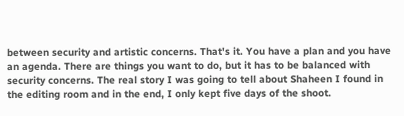between security and artistic concerns. That's it. You have a plan and you have an agenda. There are things you want to do, but it has to be balanced with security concerns. The real story I was going to tell about Shaheen I found in the editing room and in the end, I only kept five days of the shoot.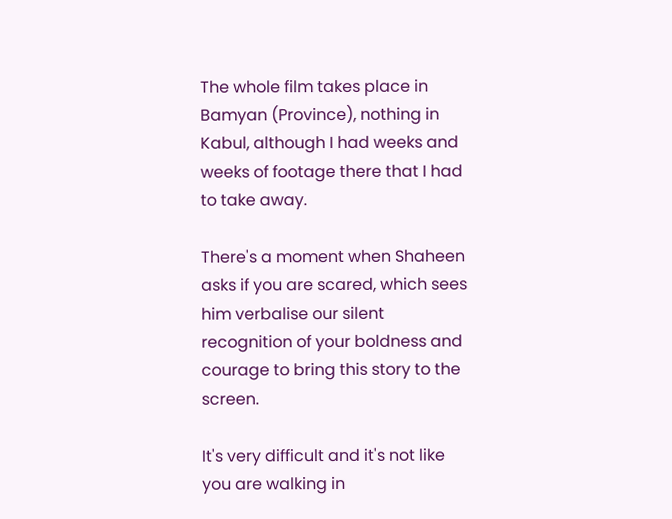The whole film takes place in Bamyan (Province), nothing in Kabul, although I had weeks and weeks of footage there that I had to take away.

There's a moment when Shaheen asks if you are scared, which sees him verbalise our silent recognition of your boldness and courage to bring this story to the screen.

It's very difficult and it's not like you are walking in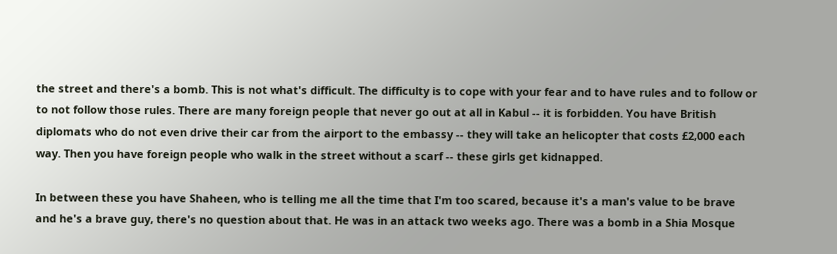the street and there's a bomb. This is not what's difficult. The difficulty is to cope with your fear and to have rules and to follow or to not follow those rules. There are many foreign people that never go out at all in Kabul -- it is forbidden. You have British diplomats who do not even drive their car from the airport to the embassy -- they will take an helicopter that costs £2,000 each way. Then you have foreign people who walk in the street without a scarf -- these girls get kidnapped.

In between these you have Shaheen, who is telling me all the time that I'm too scared, because it's a man's value to be brave and he's a brave guy, there's no question about that. He was in an attack two weeks ago. There was a bomb in a Shia Mosque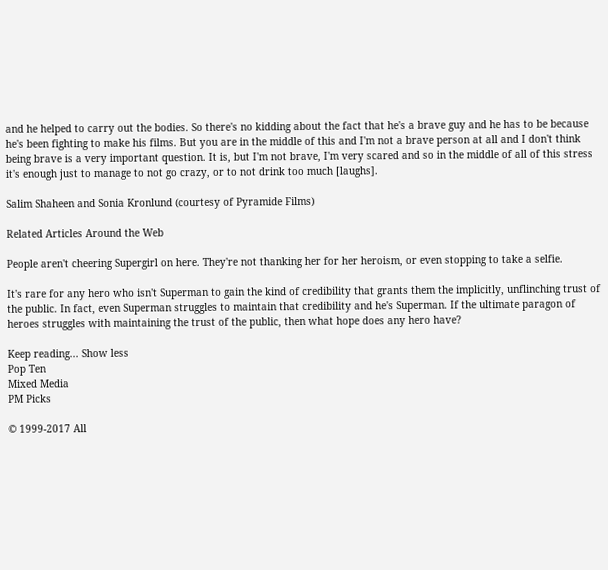and he helped to carry out the bodies. So there's no kidding about the fact that he's a brave guy and he has to be because he's been fighting to make his films. But you are in the middle of this and I'm not a brave person at all and I don't think being brave is a very important question. It is, but I'm not brave, I'm very scared and so in the middle of all of this stress it's enough just to manage to not go crazy, or to not drink too much [laughs].

Salim Shaheen and Sonia Kronlund (courtesy of Pyramide Films)

Related Articles Around the Web

People aren't cheering Supergirl on here. They're not thanking her for her heroism, or even stopping to take a selfie.

It's rare for any hero who isn't Superman to gain the kind of credibility that grants them the implicitly, unflinching trust of the public. In fact, even Superman struggles to maintain that credibility and he's Superman. If the ultimate paragon of heroes struggles with maintaining the trust of the public, then what hope does any hero have?

Keep reading... Show less
Pop Ten
Mixed Media
PM Picks

© 1999-2017 All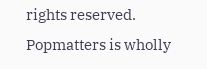rights reserved.
Popmatters is wholly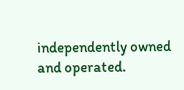independently owned and operated.